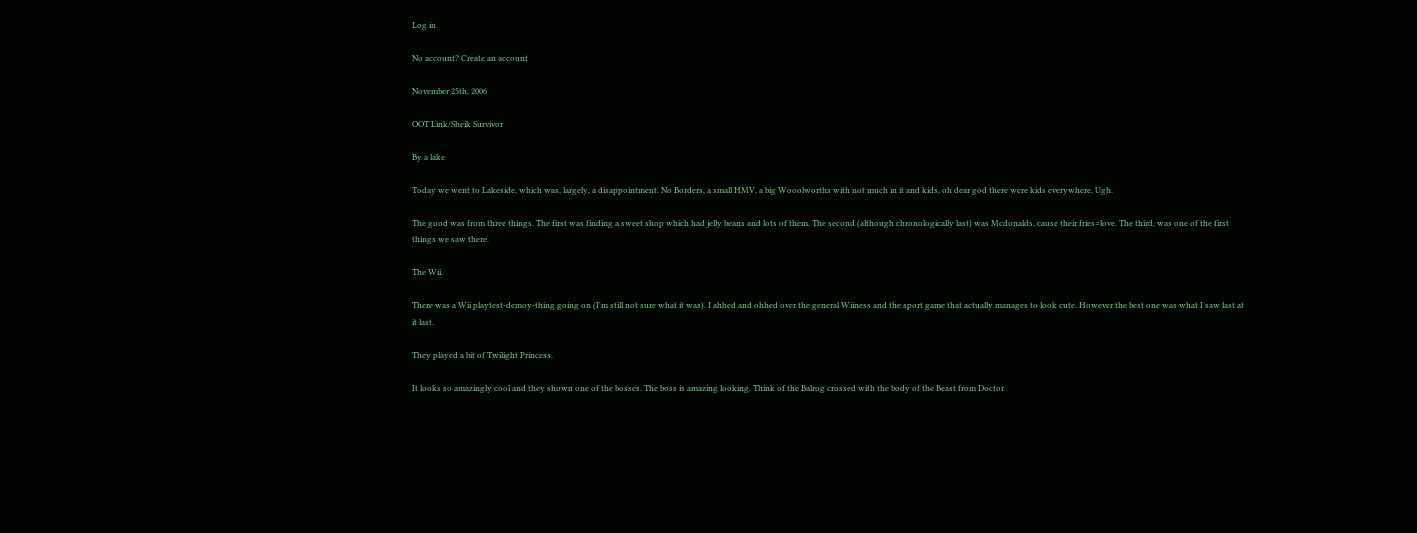Log in

No account? Create an account

November 25th, 2006

OOT Link/Sheik Survivor

By a lake

Today we went to Lakeside, which was, largely, a disappointment. No Borders, a small HMV, a big Wooolworths with not much in it and kids, oh dear god there were kids everywhere. Ugh.

The good was from three things. The first was finding a sweet shop which had jelly beans and lots of them. The second (although chronologically last) was Mcdonalds, cause their fries=love. The third, was one of the first things we saw there.

The Wii.

There was a Wii playtest-demoy-thing going on (I'm still not sure what it was). I ahhed and ohhed over the general Wiiness and the sport game that actually manages to look cute. However the best one was what I saw last at it last.

They played a bit of Twilight Princess.

It looks so amazingly cool and they shown one of the bosses. The boss is amazing looking. Think of the Balrog crossed with the body of the Beast from Doctor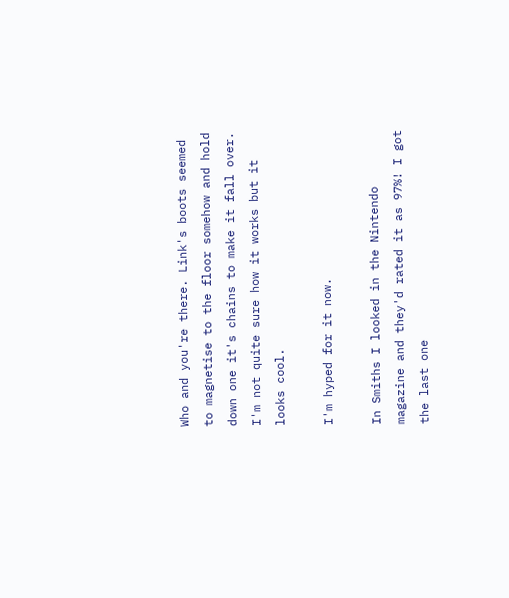Who and you're there. Link's boots seemed to magnetise to the floor somehow and hold down one it's chains to make it fall over. I'm not quite sure how it works but it looks cool.

I'm hyped for it now.

In Smiths I looked in the Nintendo magazine and they'd rated it as 97%! I got the last one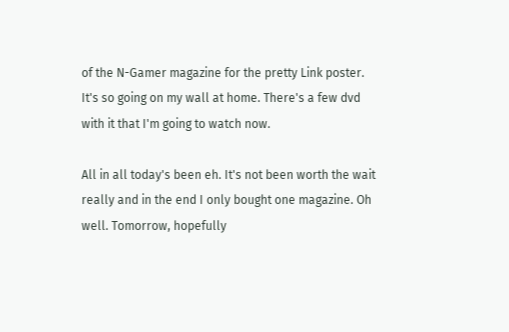of the N-Gamer magazine for the pretty Link poster. It's so going on my wall at home. There's a few dvd with it that I'm going to watch now.

All in all today's been eh. It's not been worth the wait really and in the end I only bought one magazine. Oh well. Tomorrow, hopefully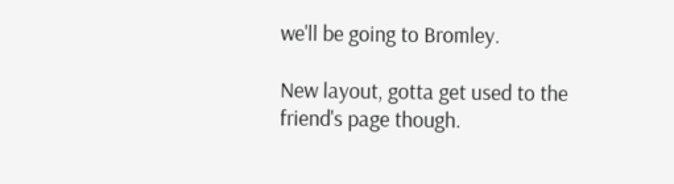we'll be going to Bromley.

New layout, gotta get used to the friend's page though.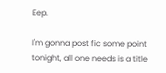Eep.

I'm gonna post fic some point tonight, all one needs is a title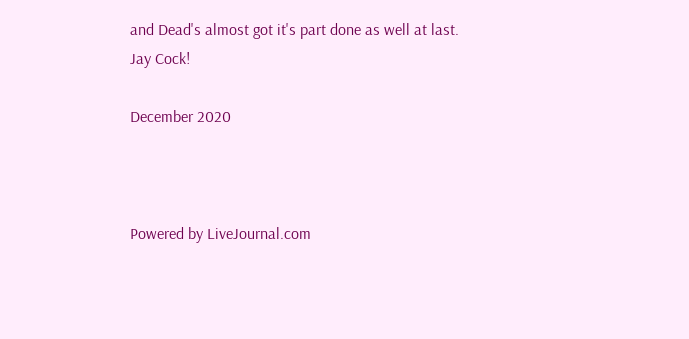and Dead's almost got it's part done as well at last.
Jay Cock!

December 2020



Powered by LiveJournal.com